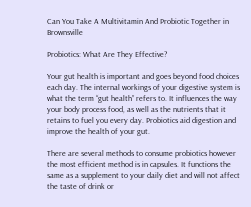Can You Take A Multivitamin And Probiotic Together in Brownsville

Probiotics: What Are They Effective?

Your gut health is important and goes beyond food choices each day. The internal workings of your digestive system is what the term “gut health” refers to. It influences the way your body process food, as well as the nutrients that it retains to fuel you every day. Probiotics aid digestion and improve the health of your gut.

There are several methods to consume probiotics however the most efficient method is in capsules. It functions the same as a supplement to your daily diet and will not affect the taste of drink or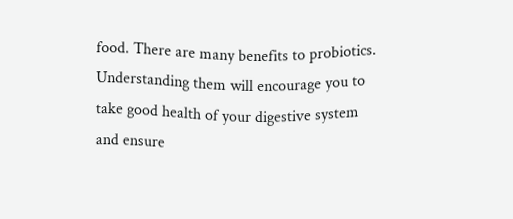food. There are many benefits to probiotics. Understanding them will encourage you to take good health of your digestive system and ensure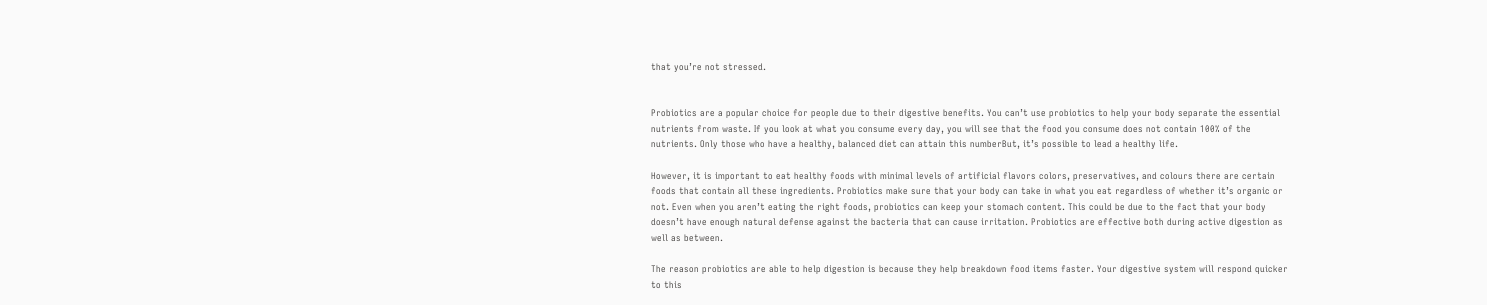that you’re not stressed.


Probiotics are a popular choice for people due to their digestive benefits. You can’t use probiotics to help your body separate the essential nutrients from waste. If you look at what you consume every day, you will see that the food you consume does not contain 100% of the nutrients. Only those who have a healthy, balanced diet can attain this numberBut, it’s possible to lead a healthy life.

However, it is important to eat healthy foods with minimal levels of artificial flavors colors, preservatives, and colours there are certain foods that contain all these ingredients. Probiotics make sure that your body can take in what you eat regardless of whether it’s organic or not. Even when you aren’t eating the right foods, probiotics can keep your stomach content. This could be due to the fact that your body doesn’t have enough natural defense against the bacteria that can cause irritation. Probiotics are effective both during active digestion as well as between.

The reason probiotics are able to help digestion is because they help breakdown food items faster. Your digestive system will respond quicker to this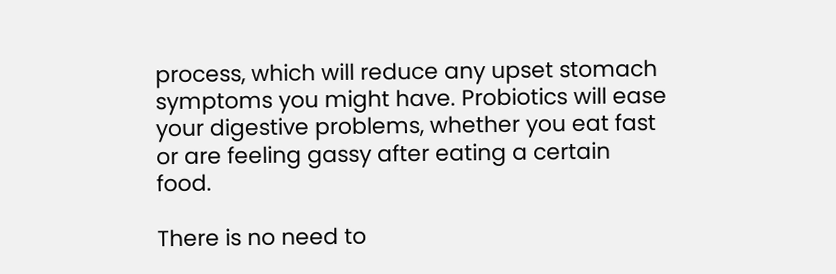process, which will reduce any upset stomach symptoms you might have. Probiotics will ease your digestive problems, whether you eat fast or are feeling gassy after eating a certain food.

There is no need to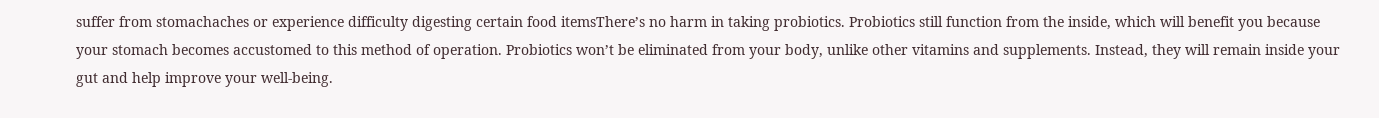suffer from stomachaches or experience difficulty digesting certain food itemsThere’s no harm in taking probiotics. Probiotics still function from the inside, which will benefit you because your stomach becomes accustomed to this method of operation. Probiotics won’t be eliminated from your body, unlike other vitamins and supplements. Instead, they will remain inside your gut and help improve your well-being.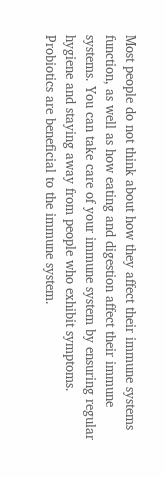Most people do not think about how they affect their immune systems function, as well as how eating and digestion affect their immune systems. You can take care of your immune system by ensuring regular hygiene and staying away from people who exhibit symptoms. Probiotics are beneficial to the immune system.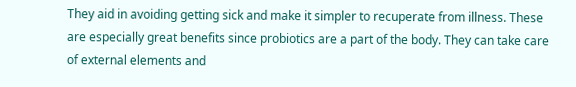They aid in avoiding getting sick and make it simpler to recuperate from illness. These are especially great benefits since probiotics are a part of the body. They can take care of external elements and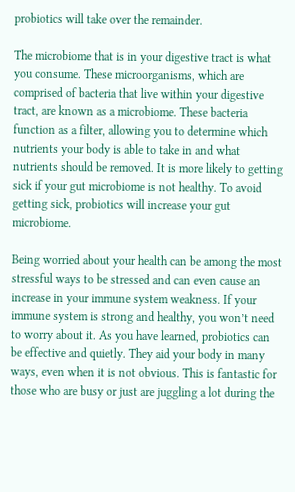probiotics will take over the remainder.

The microbiome that is in your digestive tract is what you consume. These microorganisms, which are comprised of bacteria that live within your digestive tract, are known as a microbiome. These bacteria function as a filter, allowing you to determine which nutrients your body is able to take in and what nutrients should be removed. It is more likely to getting sick if your gut microbiome is not healthy. To avoid getting sick, probiotics will increase your gut microbiome.

Being worried about your health can be among the most stressful ways to be stressed and can even cause an increase in your immune system weakness. If your immune system is strong and healthy, you won’t need to worry about it. As you have learned, probiotics can be effective and quietly. They aid your body in many ways, even when it is not obvious. This is fantastic for those who are busy or just are juggling a lot during the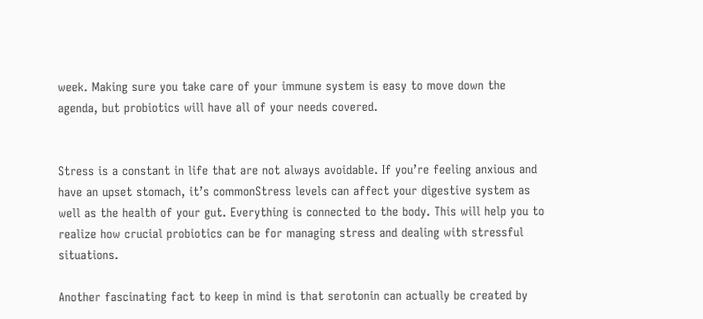week. Making sure you take care of your immune system is easy to move down the agenda, but probiotics will have all of your needs covered.


Stress is a constant in life that are not always avoidable. If you’re feeling anxious and have an upset stomach, it’s commonStress levels can affect your digestive system as well as the health of your gut. Everything is connected to the body. This will help you to realize how crucial probiotics can be for managing stress and dealing with stressful situations.

Another fascinating fact to keep in mind is that serotonin can actually be created by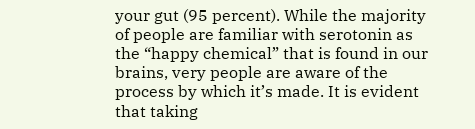your gut (95 percent). While the majority of people are familiar with serotonin as the “happy chemical” that is found in our brains, very people are aware of the process by which it’s made. It is evident that taking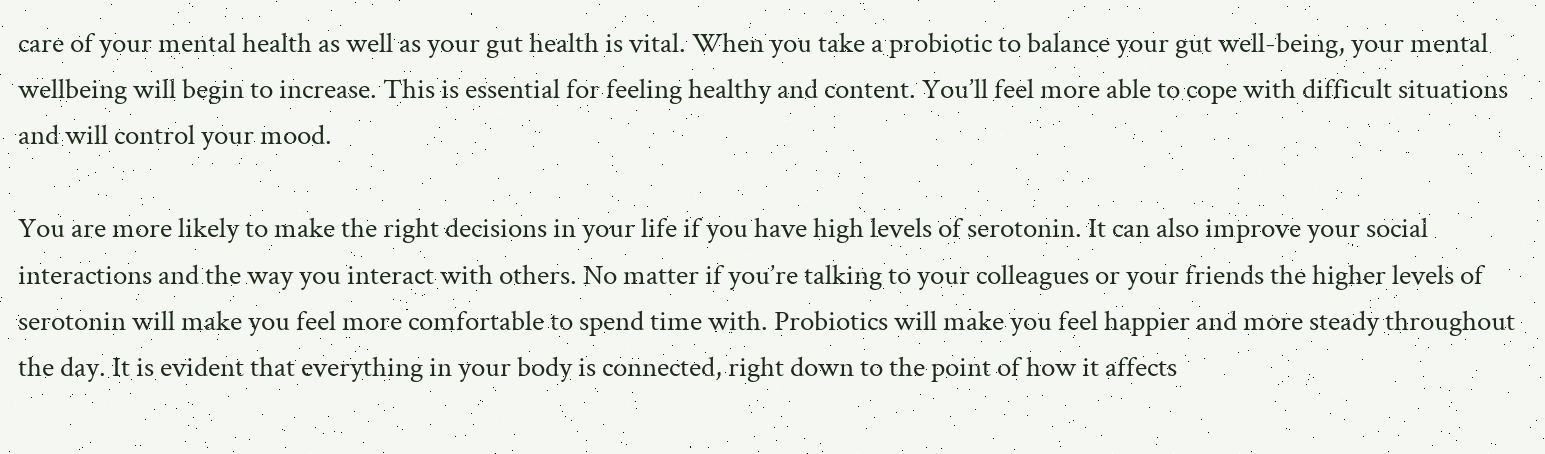care of your mental health as well as your gut health is vital. When you take a probiotic to balance your gut well-being, your mental wellbeing will begin to increase. This is essential for feeling healthy and content. You’ll feel more able to cope with difficult situations and will control your mood.

You are more likely to make the right decisions in your life if you have high levels of serotonin. It can also improve your social interactions and the way you interact with others. No matter if you’re talking to your colleagues or your friends the higher levels of serotonin will make you feel more comfortable to spend time with. Probiotics will make you feel happier and more steady throughout the day. It is evident that everything in your body is connected, right down to the point of how it affects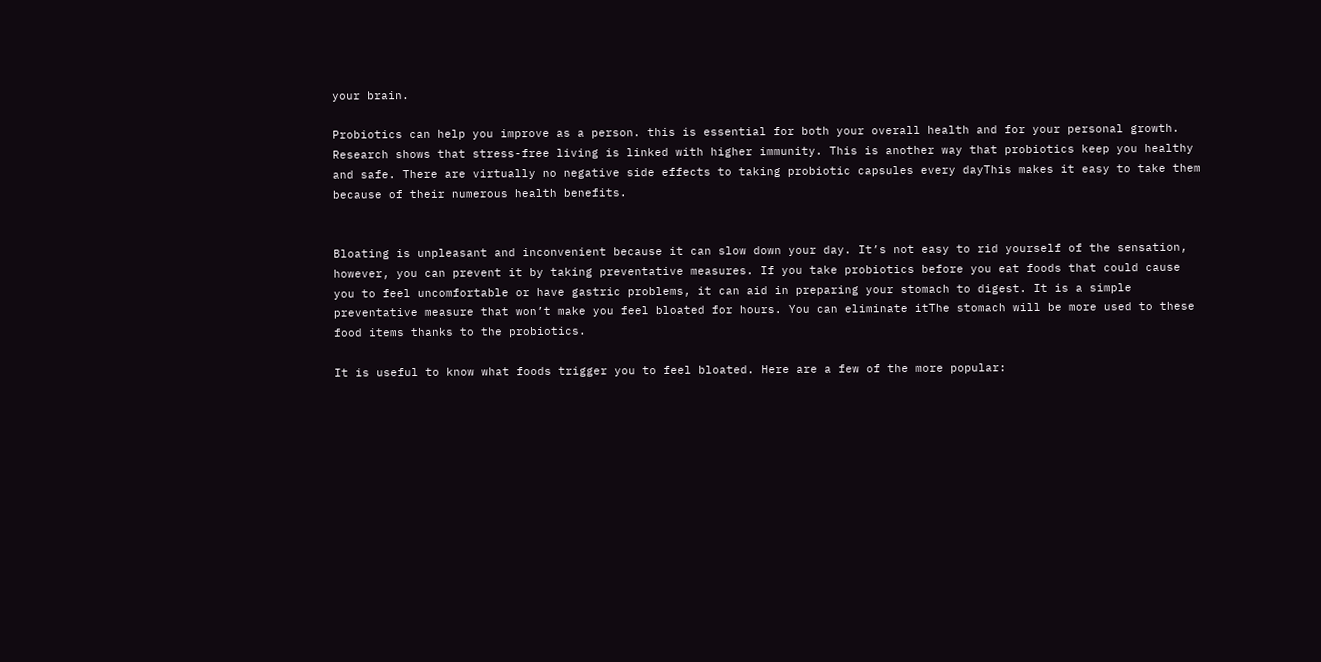your brain.

Probiotics can help you improve as a person. this is essential for both your overall health and for your personal growth. Research shows that stress-free living is linked with higher immunity. This is another way that probiotics keep you healthy and safe. There are virtually no negative side effects to taking probiotic capsules every dayThis makes it easy to take them because of their numerous health benefits.


Bloating is unpleasant and inconvenient because it can slow down your day. It’s not easy to rid yourself of the sensation, however, you can prevent it by taking preventative measures. If you take probiotics before you eat foods that could cause you to feel uncomfortable or have gastric problems, it can aid in preparing your stomach to digest. It is a simple preventative measure that won’t make you feel bloated for hours. You can eliminate itThe stomach will be more used to these food items thanks to the probiotics.

It is useful to know what foods trigger you to feel bloated. Here are a few of the more popular: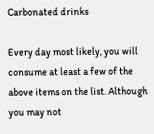Carbonated drinks

Every day most likely, you will consume at least a few of the above items on the list. Although you may not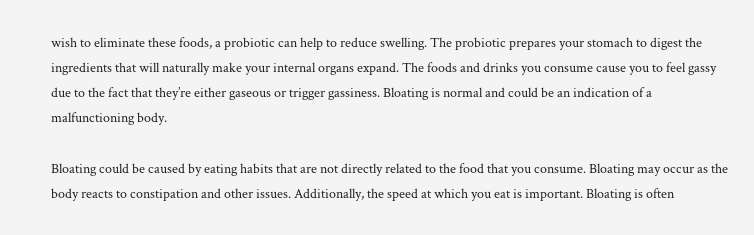wish to eliminate these foods, a probiotic can help to reduce swelling. The probiotic prepares your stomach to digest the ingredients that will naturally make your internal organs expand. The foods and drinks you consume cause you to feel gassy due to the fact that they’re either gaseous or trigger gassiness. Bloating is normal and could be an indication of a malfunctioning body.

Bloating could be caused by eating habits that are not directly related to the food that you consume. Bloating may occur as the body reacts to constipation and other issues. Additionally, the speed at which you eat is important. Bloating is often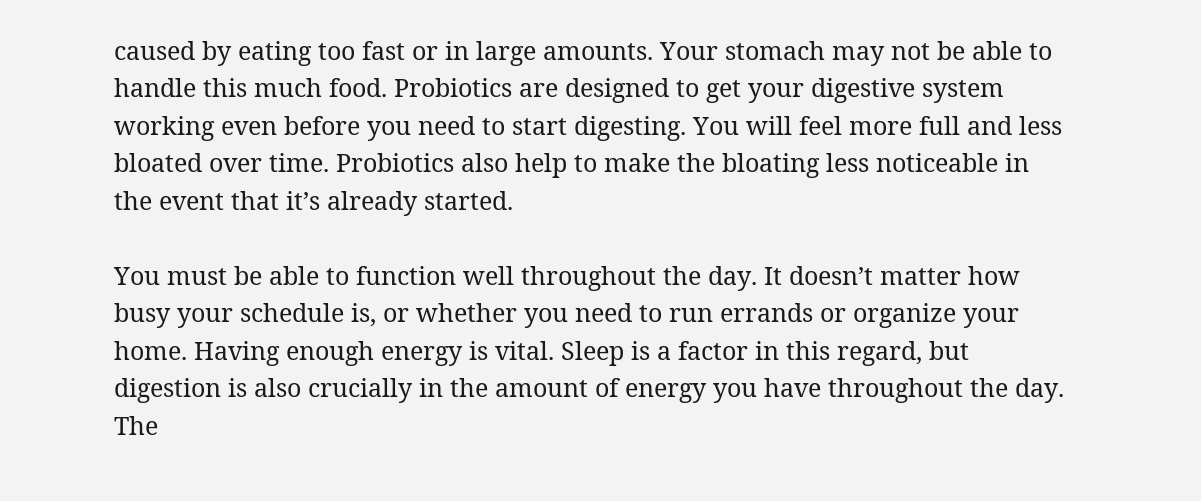caused by eating too fast or in large amounts. Your stomach may not be able to handle this much food. Probiotics are designed to get your digestive system working even before you need to start digesting. You will feel more full and less bloated over time. Probiotics also help to make the bloating less noticeable in the event that it’s already started.

You must be able to function well throughout the day. It doesn’t matter how busy your schedule is, or whether you need to run errands or organize your home. Having enough energy is vital. Sleep is a factor in this regard, but digestion is also crucially in the amount of energy you have throughout the day. The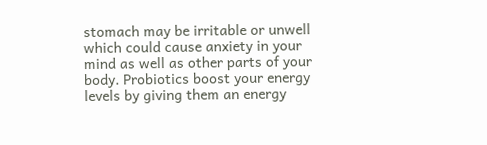stomach may be irritable or unwell which could cause anxiety in your mind as well as other parts of your body. Probiotics boost your energy levels by giving them an energy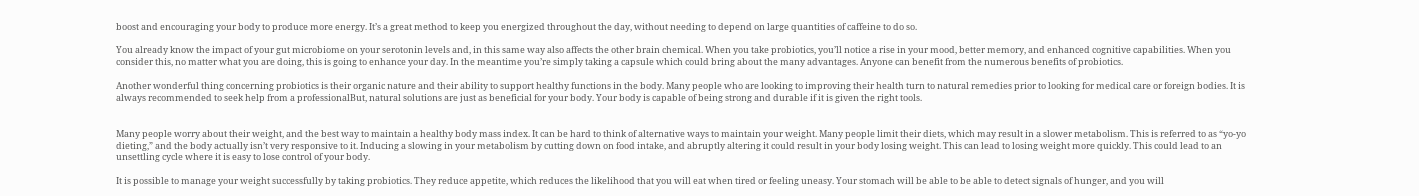boost and encouraging your body to produce more energy. It’s a great method to keep you energized throughout the day, without needing to depend on large quantities of caffeine to do so.

You already know the impact of your gut microbiome on your serotonin levels and, in this same way also affects the other brain chemical. When you take probiotics, you’ll notice a rise in your mood, better memory, and enhanced cognitive capabilities. When you consider this, no matter what you are doing, this is going to enhance your day. In the meantime you’re simply taking a capsule which could bring about the many advantages. Anyone can benefit from the numerous benefits of probiotics.

Another wonderful thing concerning probiotics is their organic nature and their ability to support healthy functions in the body. Many people who are looking to improving their health turn to natural remedies prior to looking for medical care or foreign bodies. It is always recommended to seek help from a professionalBut, natural solutions are just as beneficial for your body. Your body is capable of being strong and durable if it is given the right tools.


Many people worry about their weight, and the best way to maintain a healthy body mass index. It can be hard to think of alternative ways to maintain your weight. Many people limit their diets, which may result in a slower metabolism. This is referred to as “yo-yo dieting,” and the body actually isn’t very responsive to it. Inducing a slowing in your metabolism by cutting down on food intake, and abruptly altering it could result in your body losing weight. This can lead to losing weight more quickly. This could lead to an unsettling cycle where it is easy to lose control of your body.

It is possible to manage your weight successfully by taking probiotics. They reduce appetite, which reduces the likelihood that you will eat when tired or feeling uneasy. Your stomach will be able to be able to detect signals of hunger, and you will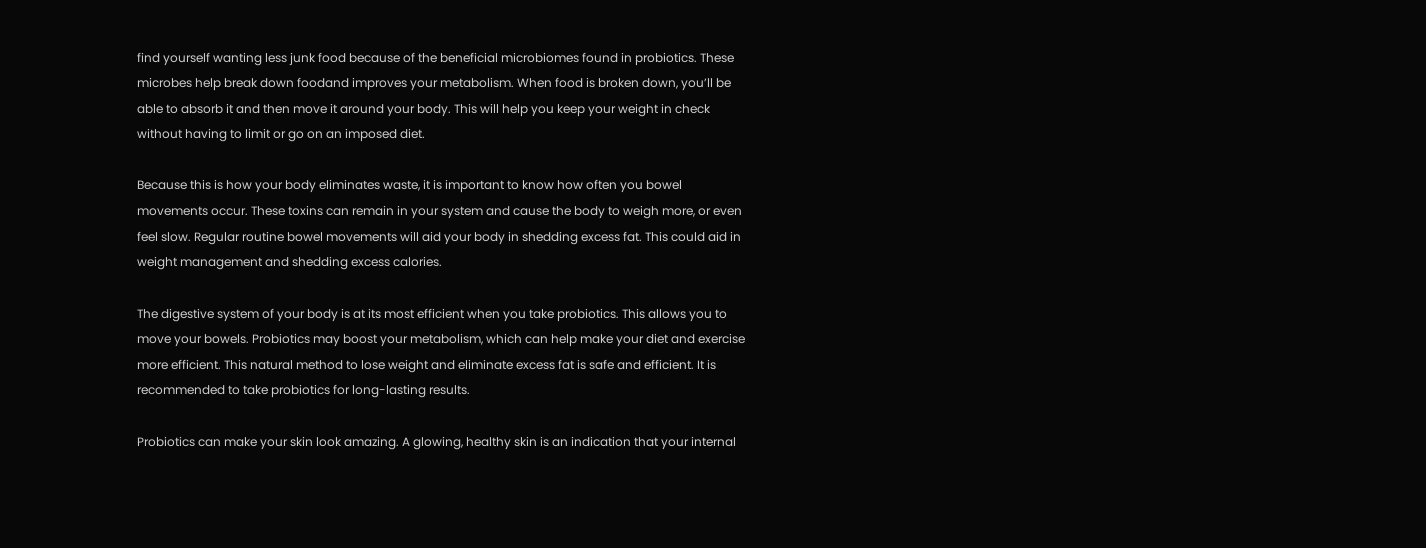find yourself wanting less junk food because of the beneficial microbiomes found in probiotics. These microbes help break down foodand improves your metabolism. When food is broken down, you’ll be able to absorb it and then move it around your body. This will help you keep your weight in check without having to limit or go on an imposed diet.

Because this is how your body eliminates waste, it is important to know how often you bowel movements occur. These toxins can remain in your system and cause the body to weigh more, or even feel slow. Regular routine bowel movements will aid your body in shedding excess fat. This could aid in weight management and shedding excess calories.

The digestive system of your body is at its most efficient when you take probiotics. This allows you to move your bowels. Probiotics may boost your metabolism, which can help make your diet and exercise more efficient. This natural method to lose weight and eliminate excess fat is safe and efficient. It is recommended to take probiotics for long-lasting results.

Probiotics can make your skin look amazing. A glowing, healthy skin is an indication that your internal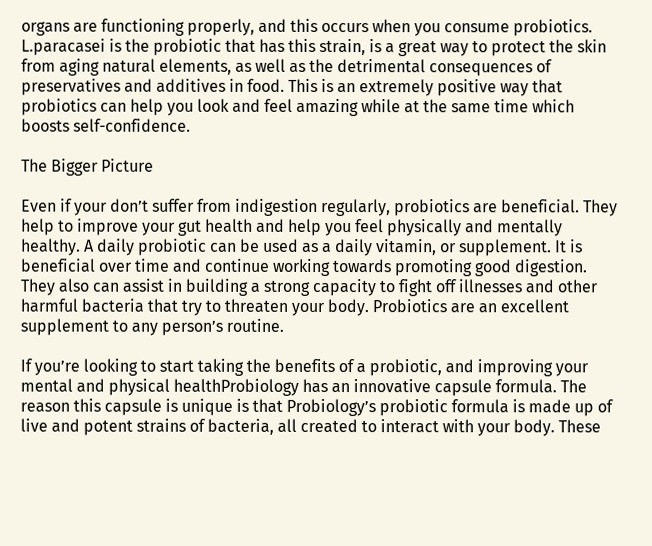organs are functioning properly, and this occurs when you consume probiotics. L.paracasei is the probiotic that has this strain, is a great way to protect the skin from aging natural elements, as well as the detrimental consequences of preservatives and additives in food. This is an extremely positive way that probiotics can help you look and feel amazing while at the same time which boosts self-confidence.

The Bigger Picture

Even if your don’t suffer from indigestion regularly, probiotics are beneficial. They help to improve your gut health and help you feel physically and mentally healthy. A daily probiotic can be used as a daily vitamin, or supplement. It is beneficial over time and continue working towards promoting good digestion. They also can assist in building a strong capacity to fight off illnesses and other harmful bacteria that try to threaten your body. Probiotics are an excellent supplement to any person’s routine.

If you’re looking to start taking the benefits of a probiotic, and improving your mental and physical healthProbiology has an innovative capsule formula. The reason this capsule is unique is that Probiology’s probiotic formula is made up of live and potent strains of bacteria, all created to interact with your body. These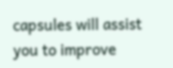capsules will assist you to improve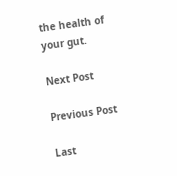the health of your gut.

Next Post

Previous Post

Last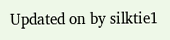Updated on by silktie1